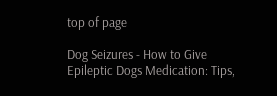top of page

Dog Seizures - How to Give Epileptic Dogs Medication: Tips,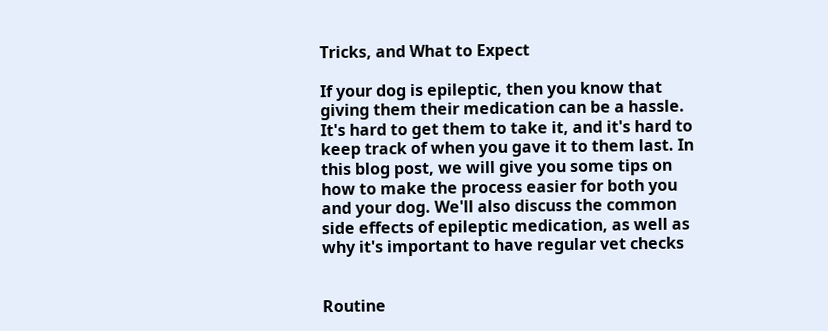Tricks, and What to Expect

If your dog is epileptic, then you know that giving them their medication can be a hassle. It's hard to get them to take it, and it's hard to keep track of when you gave it to them last. In this blog post, we will give you some tips on how to make the process easier for both you and your dog. We'll also discuss the common side effects of epileptic medication, as well as why it's important to have regular vet checks


Routine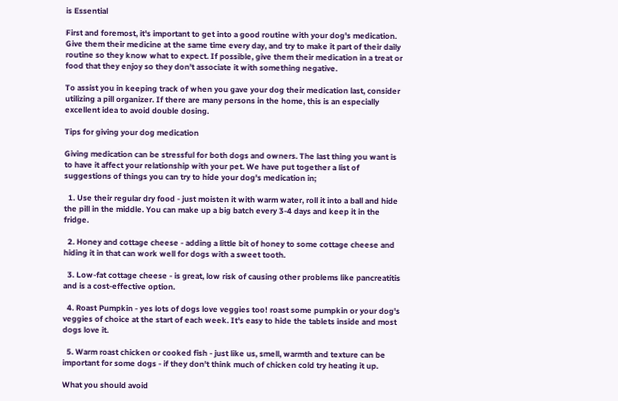is Essential

First and foremost, it's important to get into a good routine with your dog's medication. Give them their medicine at the same time every day, and try to make it part of their daily routine so they know what to expect. If possible, give them their medication in a treat or food that they enjoy so they don't associate it with something negative.

To assist you in keeping track of when you gave your dog their medication last, consider utilizing a pill organizer. If there are many persons in the home, this is an especially excellent idea to avoid double dosing.

Tips for giving your dog medication

Giving medication can be stressful for both dogs and owners. The last thing you want is to have it affect your relationship with your pet. We have put together a list of suggestions of things you can try to hide your dog's medication in;

  1. Use their regular dry food - just moisten it with warm water, roll it into a ball and hide the pill in the middle. You can make up a big batch every 3-4 days and keep it in the fridge.

  2. Honey and cottage cheese - adding a little bit of honey to some cottage cheese and hiding it in that can work well for dogs with a sweet tooth.

  3. Low-fat cottage cheese - is great, low risk of causing other problems like pancreatitis and is a cost-effective option.

  4. Roast Pumpkin - yes lots of dogs love veggies too! roast some pumpkin or your dog's veggies of choice at the start of each week. It's easy to hide the tablets inside and most dogs love it.

  5. Warm roast chicken or cooked fish - just like us, smell, warmth and texture can be important for some dogs - if they don't think much of chicken cold try heating it up.

What you should avoid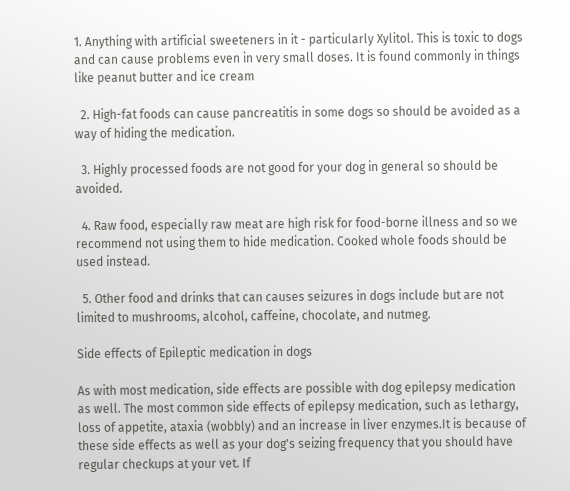1. Anything with artificial sweeteners in it - particularly Xylitol. This is toxic to dogs and can cause problems even in very small doses. It is found commonly in things like peanut butter and ice cream

  2. High-fat foods can cause pancreatitis in some dogs so should be avoided as a way of hiding the medication.

  3. Highly processed foods are not good for your dog in general so should be avoided.

  4. Raw food, especially raw meat are high risk for food-borne illness and so we recommend not using them to hide medication. Cooked whole foods should be used instead.

  5. Other food and drinks that can causes seizures in dogs include but are not limited to mushrooms, alcohol, caffeine, chocolate, and nutmeg.

Side effects of Epileptic medication in dogs

As with most medication, side effects are possible with dog epilepsy medication as well. The most common side effects of epilepsy medication, such as lethargy, loss of appetite, ataxia (wobbly) and an increase in liver enzymes.It is because of these side effects as well as your dog's seizing frequency that you should have regular checkups at your vet. If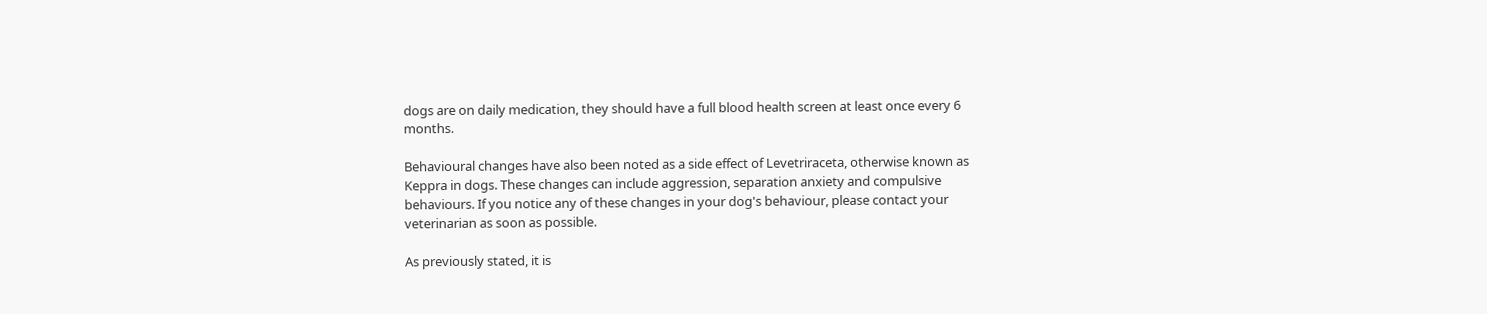dogs are on daily medication, they should have a full blood health screen at least once every 6 months.

Behavioural changes have also been noted as a side effect of Levetriraceta, otherwise known as Keppra in dogs. These changes can include aggression, separation anxiety and compulsive behaviours. If you notice any of these changes in your dog's behaviour, please contact your veterinarian as soon as possible.

As previously stated, it is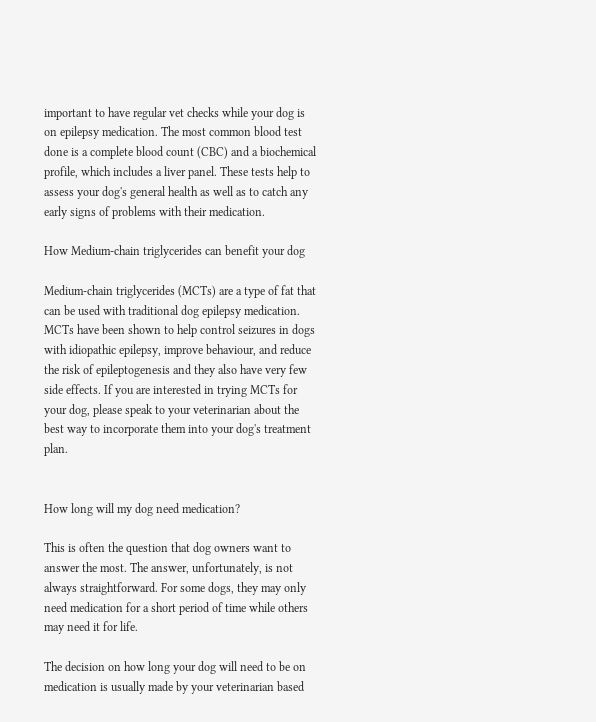important to have regular vet checks while your dog is on epilepsy medication. The most common blood test done is a complete blood count (CBC) and a biochemical profile, which includes a liver panel. These tests help to assess your dog's general health as well as to catch any early signs of problems with their medication.

How Medium-chain triglycerides can benefit your dog

Medium-chain triglycerides (MCTs) are a type of fat that can be used with traditional dog epilepsy medication. MCTs have been shown to help control seizures in dogs with idiopathic epilepsy, improve behaviour, and reduce the risk of epileptogenesis and they also have very few side effects. If you are interested in trying MCTs for your dog, please speak to your veterinarian about the best way to incorporate them into your dog's treatment plan.


How long will my dog need medication?

This is often the question that dog owners want to answer the most. The answer, unfortunately, is not always straightforward. For some dogs, they may only need medication for a short period of time while others may need it for life.

The decision on how long your dog will need to be on medication is usually made by your veterinarian based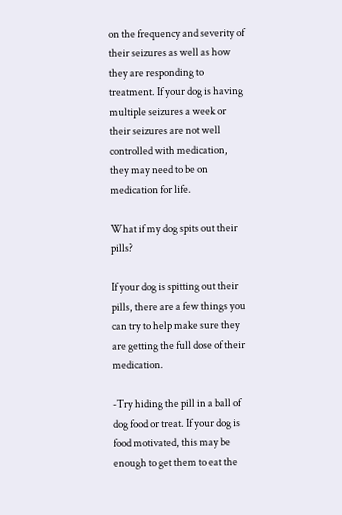on the frequency and severity of their seizures as well as how they are responding to treatment. If your dog is having multiple seizures a week or their seizures are not well controlled with medication, they may need to be on medication for life.

What if my dog spits out their pills?

If your dog is spitting out their pills, there are a few things you can try to help make sure they are getting the full dose of their medication.

-Try hiding the pill in a ball of dog food or treat. If your dog is food motivated, this may be enough to get them to eat the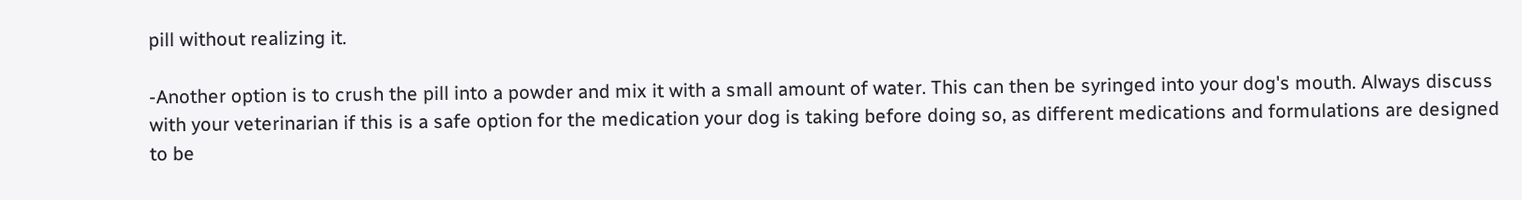pill without realizing it.

-Another option is to crush the pill into a powder and mix it with a small amount of water. This can then be syringed into your dog's mouth. Always discuss with your veterinarian if this is a safe option for the medication your dog is taking before doing so, as different medications and formulations are designed to be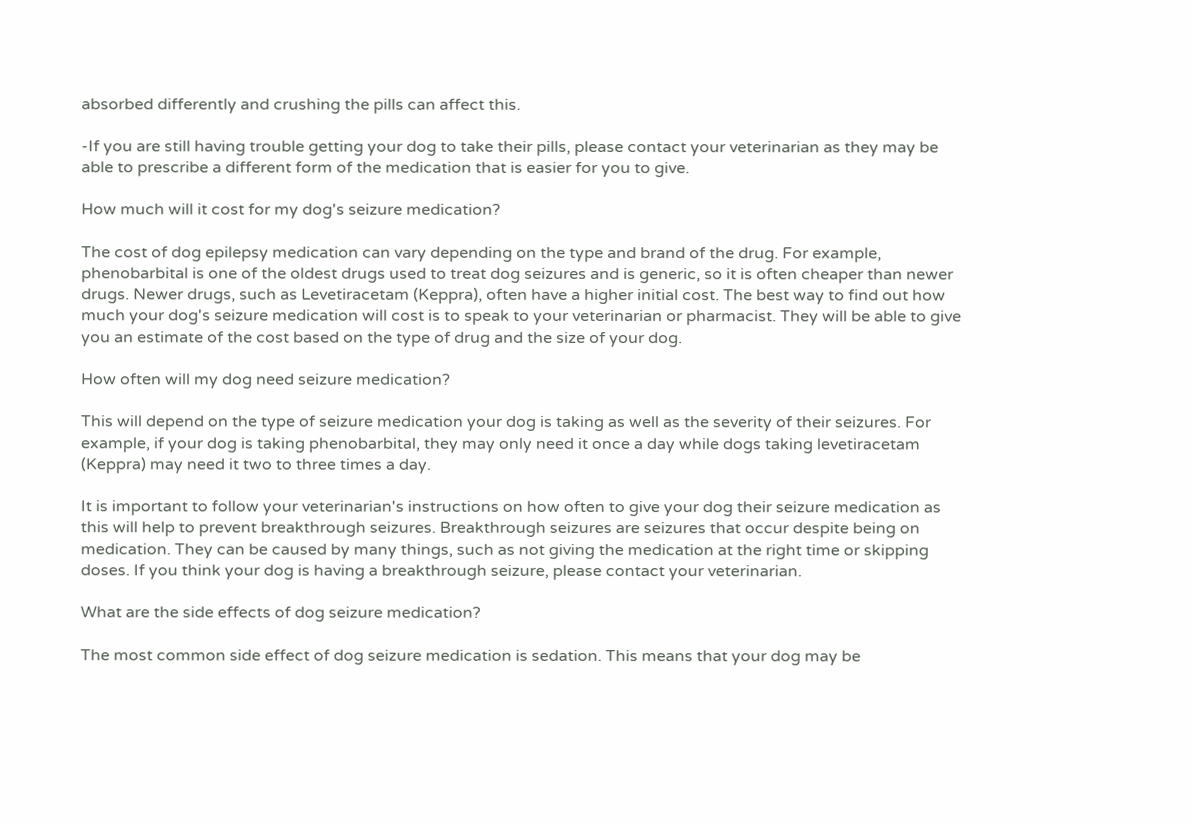absorbed differently and crushing the pills can affect this.

-If you are still having trouble getting your dog to take their pills, please contact your veterinarian as they may be able to prescribe a different form of the medication that is easier for you to give.

How much will it cost for my dog's seizure medication?

The cost of dog epilepsy medication can vary depending on the type and brand of the drug. For example, phenobarbital is one of the oldest drugs used to treat dog seizures and is generic, so it is often cheaper than newer drugs. Newer drugs, such as Levetiracetam (Keppra), often have a higher initial cost. The best way to find out how much your dog's seizure medication will cost is to speak to your veterinarian or pharmacist. They will be able to give you an estimate of the cost based on the type of drug and the size of your dog.

How often will my dog need seizure medication?

This will depend on the type of seizure medication your dog is taking as well as the severity of their seizures. For example, if your dog is taking phenobarbital, they may only need it once a day while dogs taking levetiracetam (Keppra) may need it two to three times a day.

It is important to follow your veterinarian's instructions on how often to give your dog their seizure medication as this will help to prevent breakthrough seizures. Breakthrough seizures are seizures that occur despite being on medication. They can be caused by many things, such as not giving the medication at the right time or skipping doses. If you think your dog is having a breakthrough seizure, please contact your veterinarian.

What are the side effects of dog seizure medication?

The most common side effect of dog seizure medication is sedation. This means that your dog may be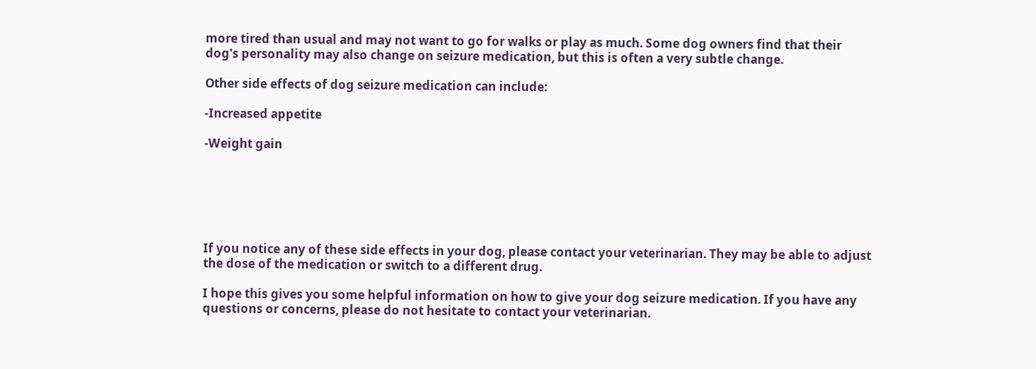more tired than usual and may not want to go for walks or play as much. Some dog owners find that their dog's personality may also change on seizure medication, but this is often a very subtle change.

Other side effects of dog seizure medication can include:

-Increased appetite

-Weight gain






If you notice any of these side effects in your dog, please contact your veterinarian. They may be able to adjust the dose of the medication or switch to a different drug.

I hope this gives you some helpful information on how to give your dog seizure medication. If you have any questions or concerns, please do not hesitate to contact your veterinarian.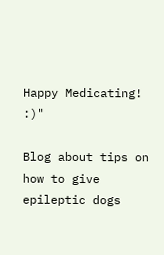Happy Medicating! :)"

Blog about tips on how to give epileptic dogs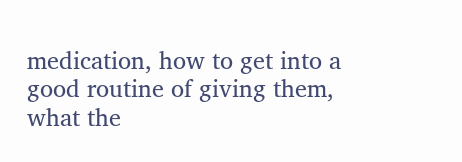medication, how to get into a good routine of giving them, what the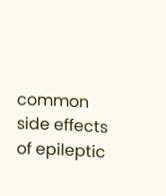common side effects of epileptic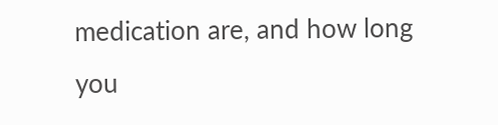medication are, and how long you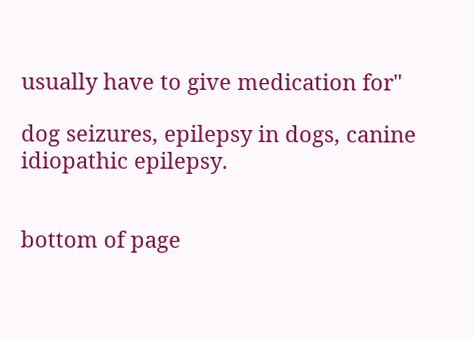usually have to give medication for"

dog seizures, epilepsy in dogs, canine idiopathic epilepsy.


bottom of page